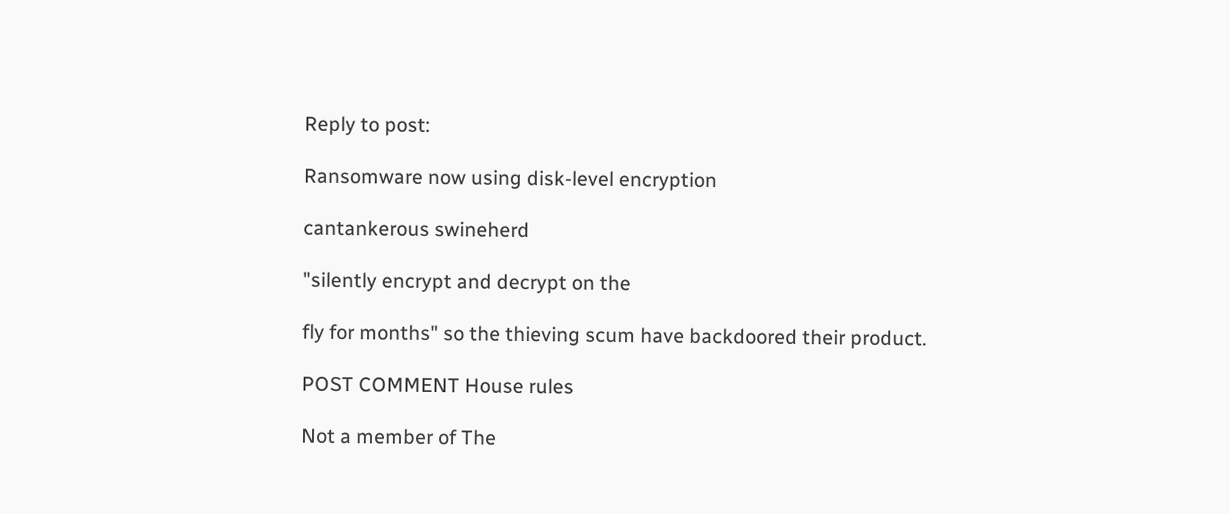Reply to post:

Ransomware now using disk-level encryption

cantankerous swineherd

"silently encrypt and decrypt on the

fly for months" so the thieving scum have backdoored their product.

POST COMMENT House rules

Not a member of The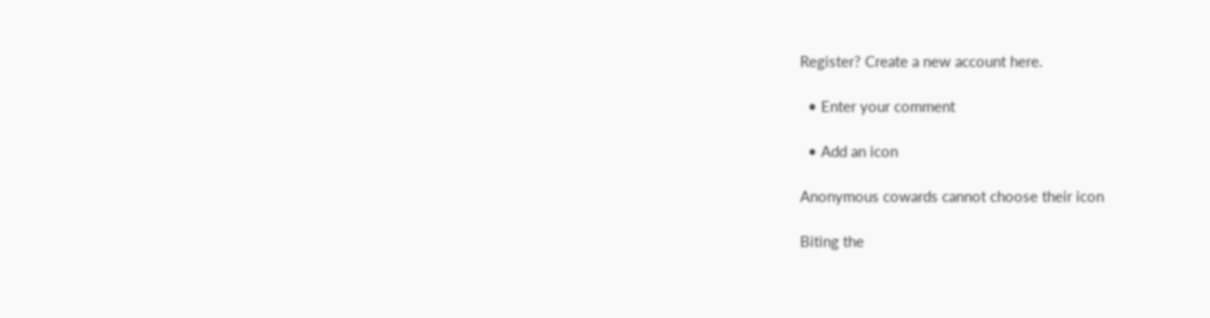Register? Create a new account here.

  • Enter your comment

  • Add an icon

Anonymous cowards cannot choose their icon

Biting the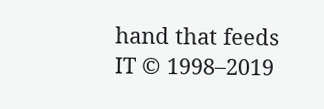hand that feeds IT © 1998–2019